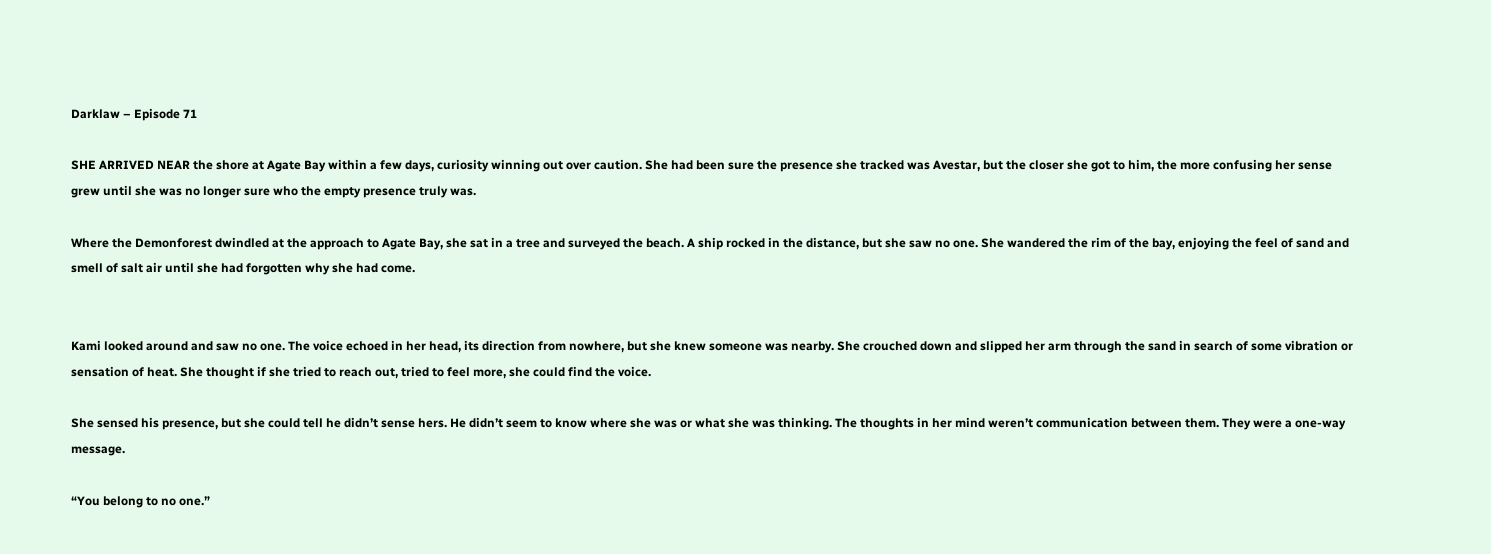Darklaw – Episode 71

SHE ARRIVED NEAR the shore at Agate Bay within a few days, curiosity winning out over caution. She had been sure the presence she tracked was Avestar, but the closer she got to him, the more confusing her sense grew until she was no longer sure who the empty presence truly was.

Where the Demonforest dwindled at the approach to Agate Bay, she sat in a tree and surveyed the beach. A ship rocked in the distance, but she saw no one. She wandered the rim of the bay, enjoying the feel of sand and smell of salt air until she had forgotten why she had come.


Kami looked around and saw no one. The voice echoed in her head, its direction from nowhere, but she knew someone was nearby. She crouched down and slipped her arm through the sand in search of some vibration or sensation of heat. She thought if she tried to reach out, tried to feel more, she could find the voice.

She sensed his presence, but she could tell he didn’t sense hers. He didn’t seem to know where she was or what she was thinking. The thoughts in her mind weren’t communication between them. They were a one-way message.

“You belong to no one.”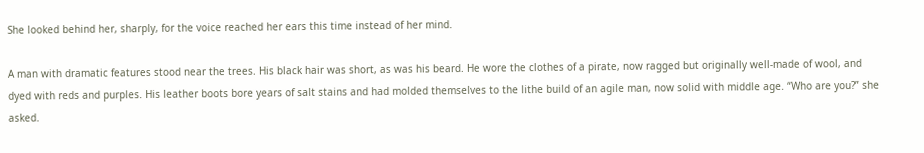She looked behind her, sharply, for the voice reached her ears this time instead of her mind.

A man with dramatic features stood near the trees. His black hair was short, as was his beard. He wore the clothes of a pirate, now ragged but originally well-made of wool, and dyed with reds and purples. His leather boots bore years of salt stains and had molded themselves to the lithe build of an agile man, now solid with middle age. “Who are you?” she asked.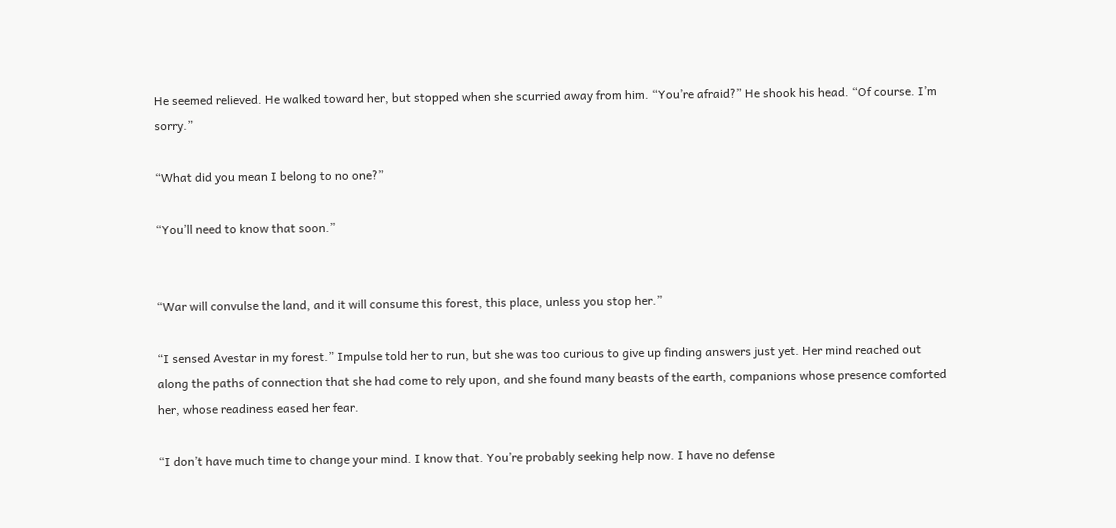He seemed relieved. He walked toward her, but stopped when she scurried away from him. “You’re afraid?” He shook his head. “Of course. I’m sorry.”

“What did you mean I belong to no one?”

“You’ll need to know that soon.”


“War will convulse the land, and it will consume this forest, this place, unless you stop her.”

“I sensed Avestar in my forest.” Impulse told her to run, but she was too curious to give up finding answers just yet. Her mind reached out along the paths of connection that she had come to rely upon, and she found many beasts of the earth, companions whose presence comforted her, whose readiness eased her fear.

“I don’t have much time to change your mind. I know that. You’re probably seeking help now. I have no defense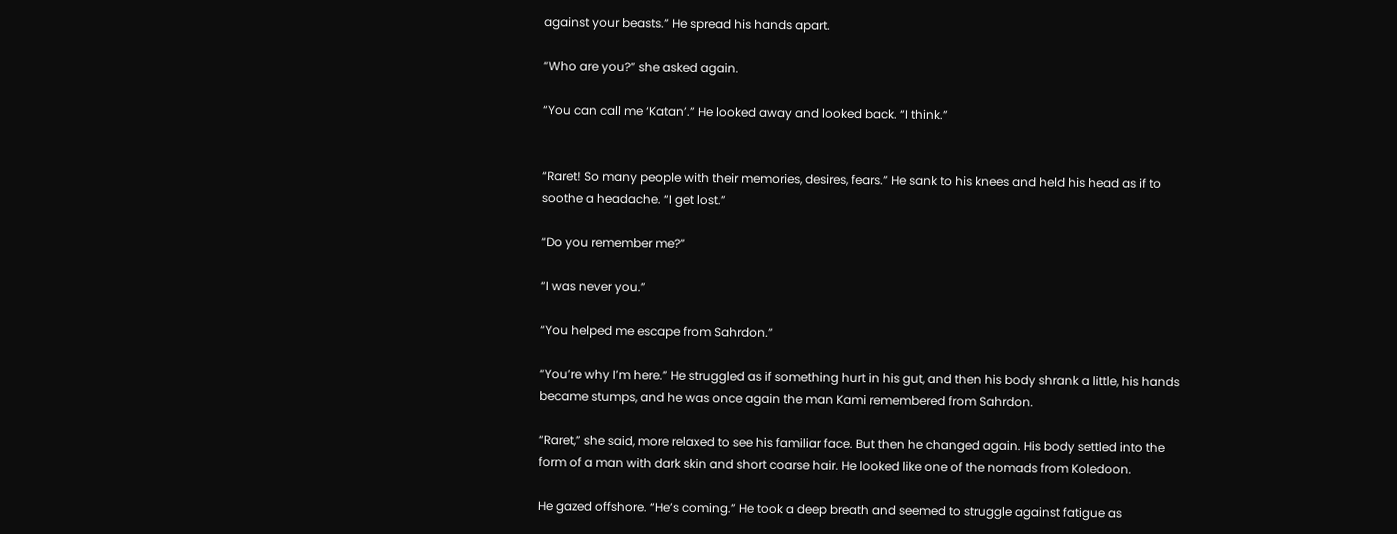against your beasts.” He spread his hands apart.

“Who are you?” she asked again.

“You can call me ‘Katan’.” He looked away and looked back. “I think.”


“Raret! So many people with their memories, desires, fears.” He sank to his knees and held his head as if to soothe a headache. “I get lost.”

“Do you remember me?”

“I was never you.”

“You helped me escape from Sahrdon.”

“You’re why I’m here.” He struggled as if something hurt in his gut, and then his body shrank a little, his hands became stumps, and he was once again the man Kami remembered from Sahrdon.

“Raret,” she said, more relaxed to see his familiar face. But then he changed again. His body settled into the form of a man with dark skin and short coarse hair. He looked like one of the nomads from Koledoon.

He gazed offshore. “He’s coming.” He took a deep breath and seemed to struggle against fatigue as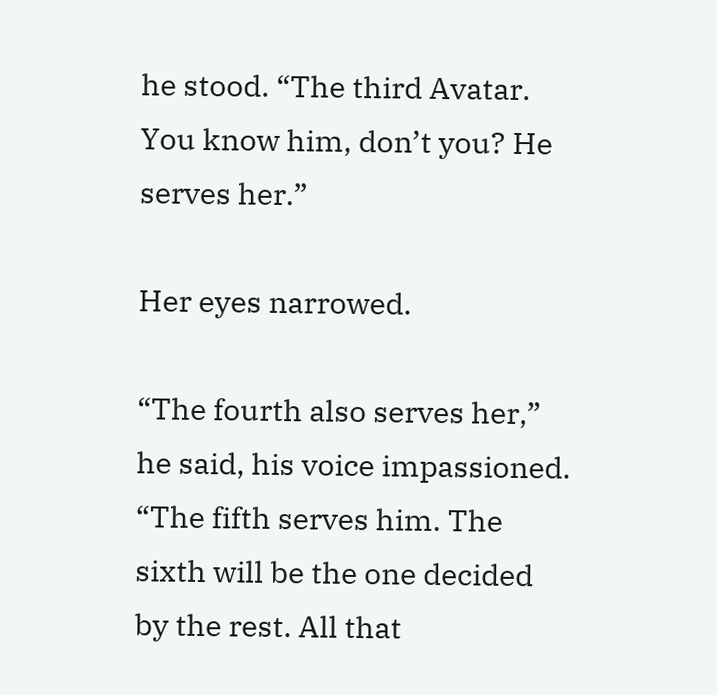he stood. “The third Avatar. You know him, don’t you? He serves her.”

Her eyes narrowed.

“The fourth also serves her,” he said, his voice impassioned. “The fifth serves him. The sixth will be the one decided by the rest. All that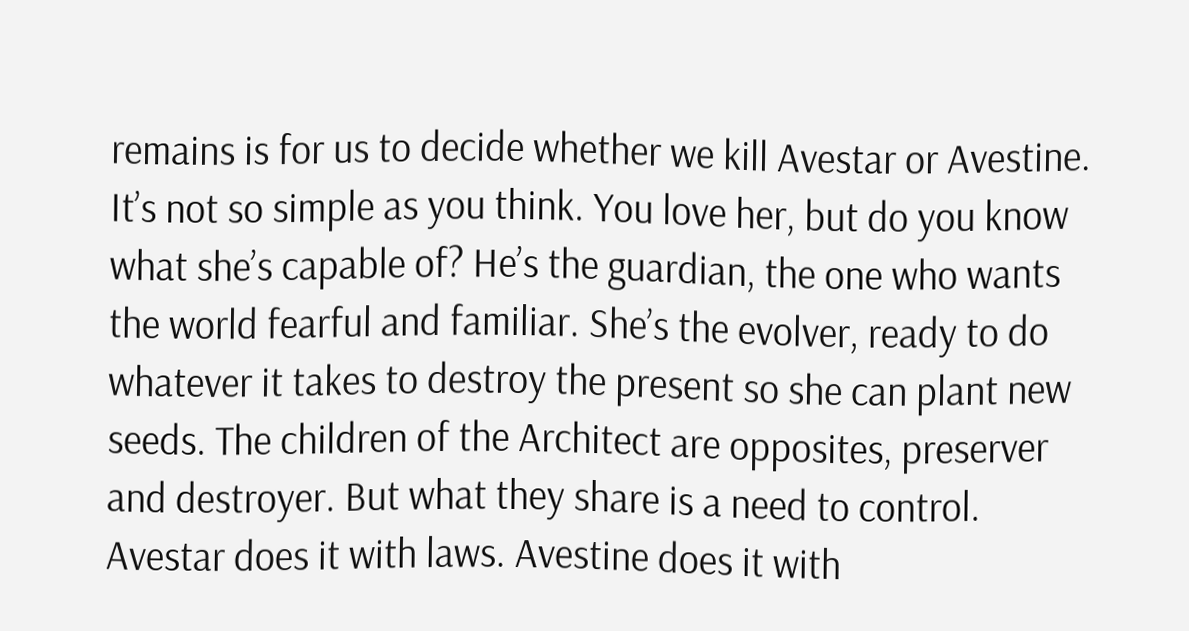remains is for us to decide whether we kill Avestar or Avestine. It’s not so simple as you think. You love her, but do you know what she’s capable of? He’s the guardian, the one who wants the world fearful and familiar. She’s the evolver, ready to do whatever it takes to destroy the present so she can plant new seeds. The children of the Architect are opposites, preserver and destroyer. But what they share is a need to control. Avestar does it with laws. Avestine does it with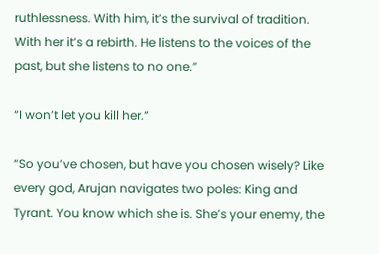ruthlessness. With him, it’s the survival of tradition. With her it’s a rebirth. He listens to the voices of the past, but she listens to no one.”

“I won’t let you kill her.”

“So you’ve chosen, but have you chosen wisely? Like every god, Arujan navigates two poles: King and Tyrant. You know which she is. She’s your enemy, the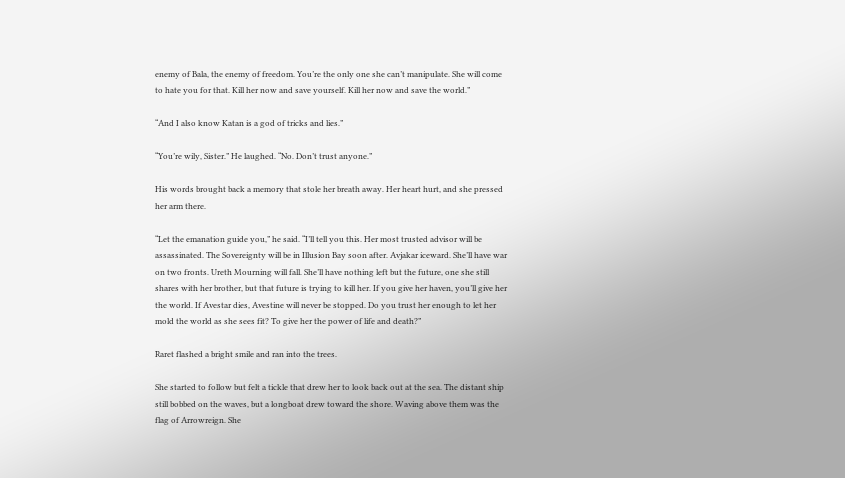enemy of Bala, the enemy of freedom. You’re the only one she can’t manipulate. She will come to hate you for that. Kill her now and save yourself. Kill her now and save the world.”

“And I also know Katan is a god of tricks and lies.”

“You’re wily, Sister.” He laughed. “No. Don’t trust anyone.”

His words brought back a memory that stole her breath away. Her heart hurt, and she pressed her arm there.

“Let the emanation guide you,” he said. “I’ll tell you this. Her most trusted advisor will be assassinated. The Sovereignty will be in Illusion Bay soon after. Avjakar iceward. She’ll have war on two fronts. Ureth Mourning will fall. She’ll have nothing left but the future, one she still shares with her brother, but that future is trying to kill her. If you give her haven, you’ll give her the world. If Avestar dies, Avestine will never be stopped. Do you trust her enough to let her mold the world as she sees fit? To give her the power of life and death?”

Raret flashed a bright smile and ran into the trees.

She started to follow but felt a tickle that drew her to look back out at the sea. The distant ship still bobbed on the waves, but a longboat drew toward the shore. Waving above them was the flag of Arrowreign. She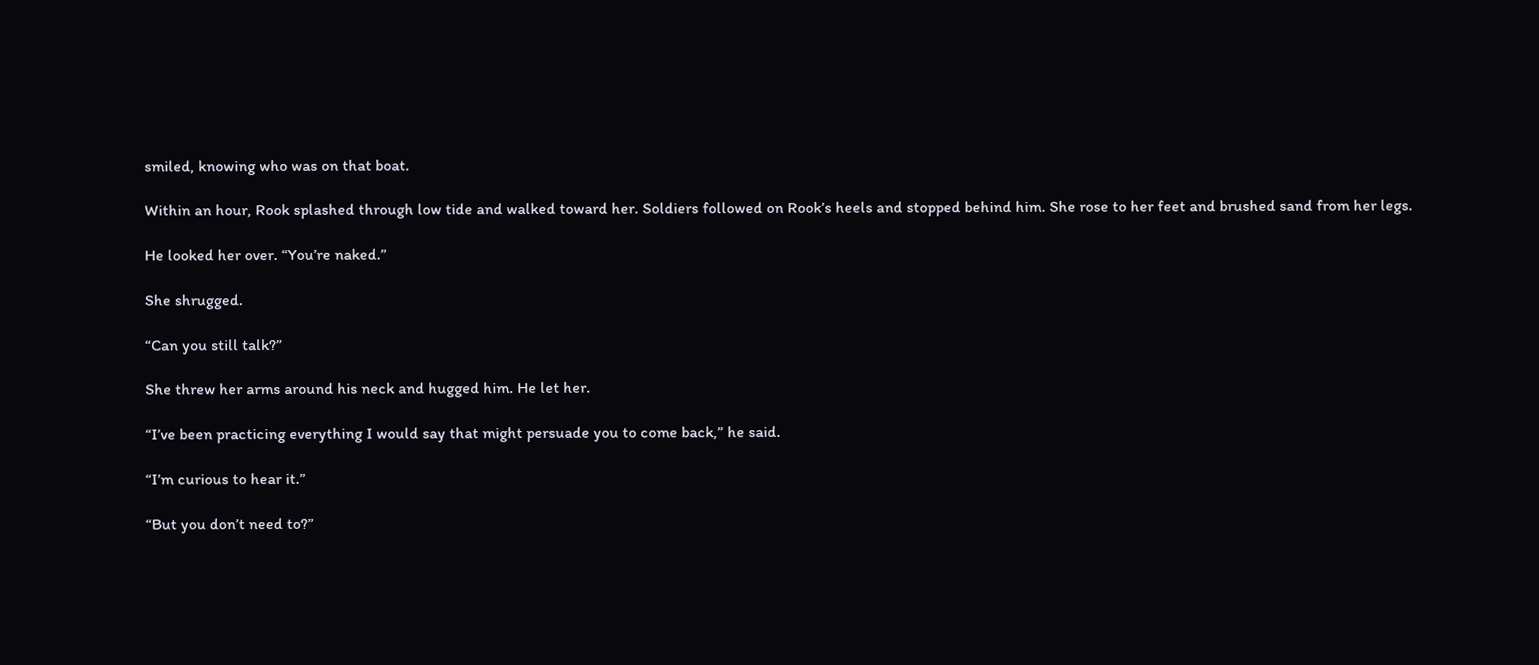smiled, knowing who was on that boat.

Within an hour, Rook splashed through low tide and walked toward her. Soldiers followed on Rook’s heels and stopped behind him. She rose to her feet and brushed sand from her legs.

He looked her over. “You’re naked.”

She shrugged.

“Can you still talk?”

She threw her arms around his neck and hugged him. He let her.

“I’ve been practicing everything I would say that might persuade you to come back,” he said.

“I’m curious to hear it.”

“But you don’t need to?”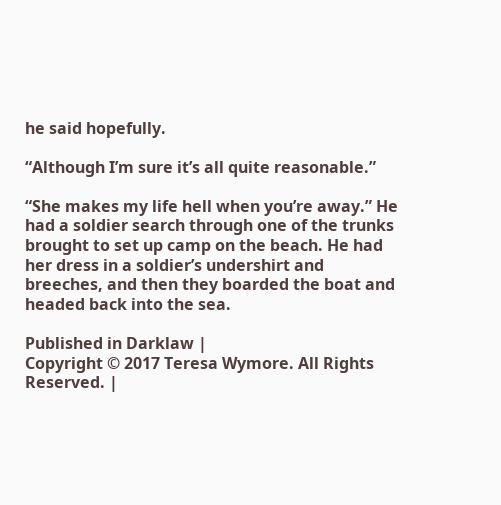he said hopefully.

“Although I’m sure it’s all quite reasonable.”

“She makes my life hell when you’re away.” He had a soldier search through one of the trunks brought to set up camp on the beach. He had her dress in a soldier’s undershirt and breeches, and then they boarded the boat and headed back into the sea.

Published in Darklaw |
Copyright © 2017 Teresa Wymore. All Rights Reserved. |